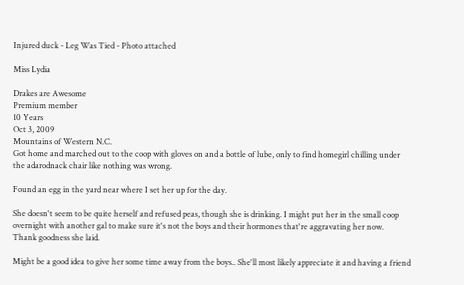Injured duck - Leg Was Tied - Photo attached

Miss Lydia

Drakes are Awesome
Premium member
10 Years
Oct 3, 2009
Mountains of Western N.C.
Got home and marched out to the coop with gloves on and a bottle of lube, only to find homegirl chilling under the adarodnack chair like nothing was wrong.

Found an egg in the yard near where I set her up for the day.

She doesn't seem to be quite herself and refused peas, though she is drinking. I might put her in the small coop overnight with another gal to make sure it's not the boys and their hormones that're aggravating her now.
Thank goodness she laid.

Might be a good idea to give her some time away from the boys.. She'll most likely appreciate it and having a friend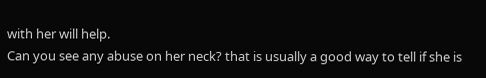with her will help.
Can you see any abuse on her neck? that is usually a good way to tell if she is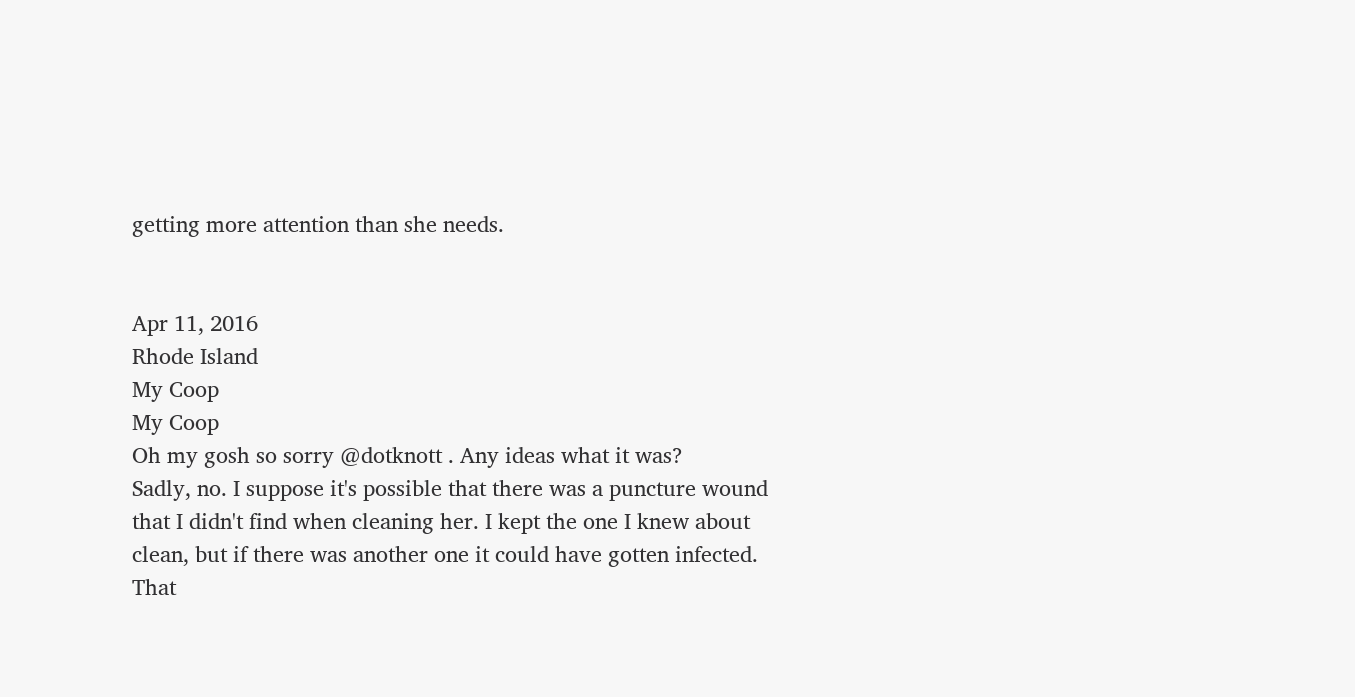getting more attention than she needs.


Apr 11, 2016
Rhode Island
My Coop
My Coop
Oh my gosh so sorry @dotknott . Any ideas what it was?
Sadly, no. I suppose it's possible that there was a puncture wound that I didn't find when cleaning her. I kept the one I knew about clean, but if there was another one it could have gotten infected. That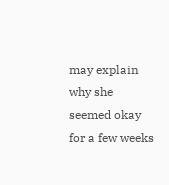may explain why she seemed okay for a few weeks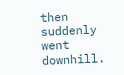then suddenly went downhill.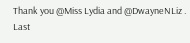Thank you @Miss Lydia and @DwayneNLiz .
Last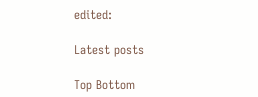edited:

Latest posts

Top Bottom